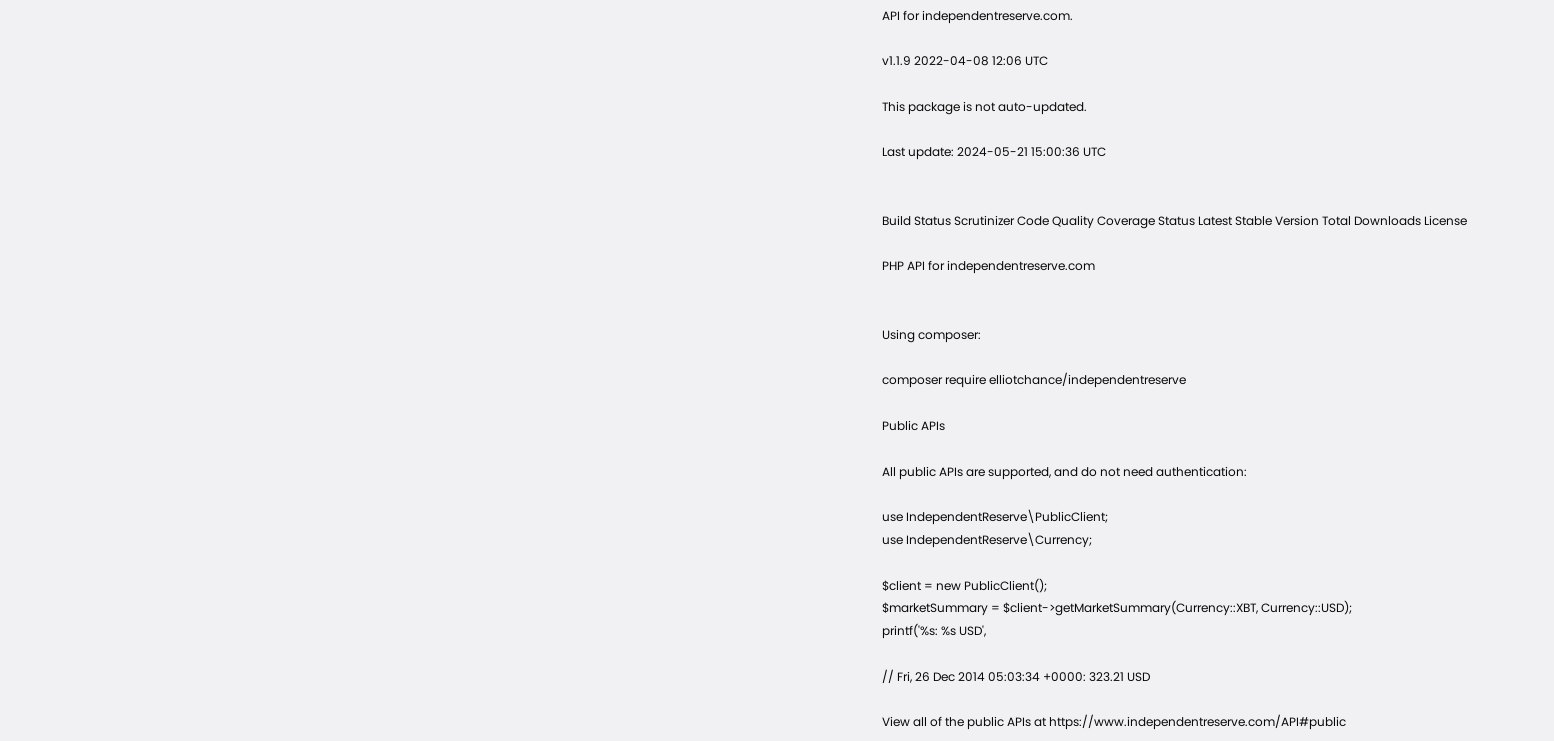API for independentreserve.com.

v1.1.9 2022-04-08 12:06 UTC

This package is not auto-updated.

Last update: 2024-05-21 15:00:36 UTC


Build Status Scrutinizer Code Quality Coverage Status Latest Stable Version Total Downloads License

PHP API for independentreserve.com


Using composer:

composer require elliotchance/independentreserve

Public APIs

All public APIs are supported, and do not need authentication:

use IndependentReserve\PublicClient;
use IndependentReserve\Currency;

$client = new PublicClient();
$marketSummary = $client->getMarketSummary(Currency::XBT, Currency::USD);
printf('%s: %s USD',

// Fri, 26 Dec 2014 05:03:34 +0000: 323.21 USD

View all of the public APIs at https://www.independentreserve.com/API#public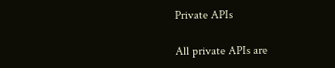Private APIs

All private APIs are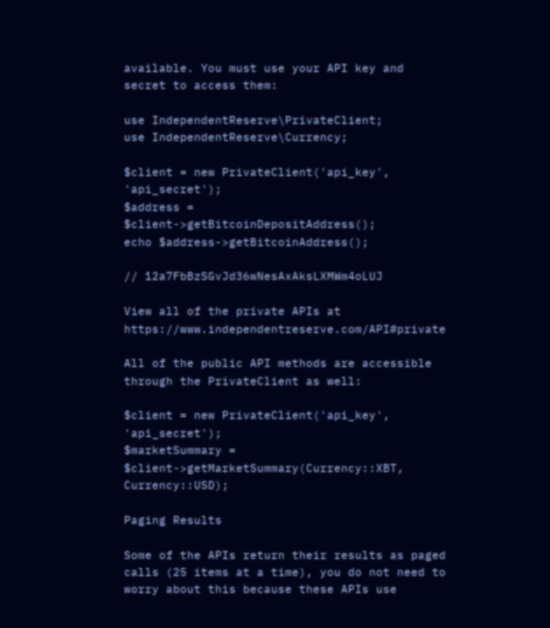available. You must use your API key and secret to access them:

use IndependentReserve\PrivateClient;
use IndependentReserve\Currency;

$client = new PrivateClient('api_key', 'api_secret');
$address = $client->getBitcoinDepositAddress();
echo $address->getBitcoinAddress();

// 12a7FbBzSGvJd36wNesAxAksLXMWm4oLUJ

View all of the private APIs at https://www.independentreserve.com/API#private

All of the public API methods are accessible through the PrivateClient as well:

$client = new PrivateClient('api_key', 'api_secret');
$marketSummary = $client->getMarketSummary(Currency::XBT, Currency::USD);

Paging Results

Some of the APIs return their results as paged calls (25 items at a time), you do not need to worry about this because these APIs use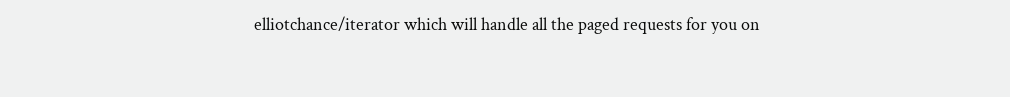elliotchance/iterator which will handle all the paged requests for you on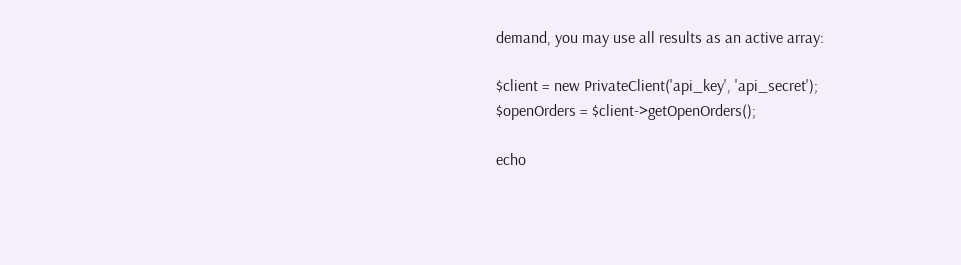demand, you may use all results as an active array:

$client = new PrivateClient('api_key', 'api_secret');
$openOrders = $client->getOpenOrders();

echo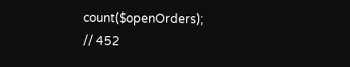count($openOrders);
// 452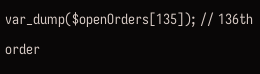var_dump($openOrders[135]); // 136th order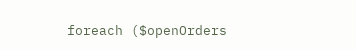foreach ($openOrders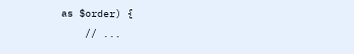as $order) {
    // ...